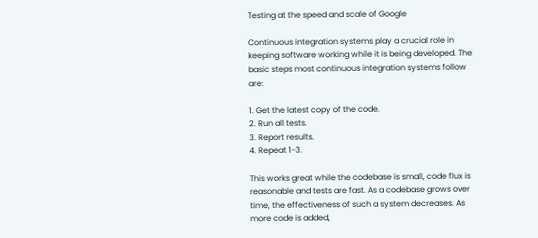Testing at the speed and scale of Google

Continuous integration systems play a crucial role in keeping software working while it is being developed. The basic steps most continuous integration systems follow are:

1. Get the latest copy of the code.
2. Run all tests.
3. Report results.
4. Repeat 1-3.

This works great while the codebase is small, code flux is reasonable and tests are fast. As a codebase grows over time, the effectiveness of such a system decreases. As more code is added,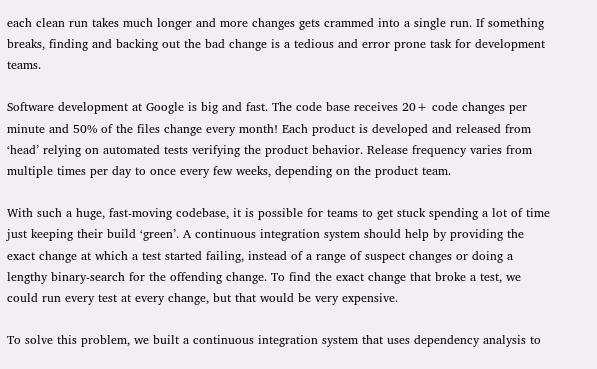each clean run takes much longer and more changes gets crammed into a single run. If something breaks, finding and backing out the bad change is a tedious and error prone task for development teams.

Software development at Google is big and fast. The code base receives 20+ code changes per minute and 50% of the files change every month! Each product is developed and released from ‘head’ relying on automated tests verifying the product behavior. Release frequency varies from multiple times per day to once every few weeks, depending on the product team.

With such a huge, fast-moving codebase, it is possible for teams to get stuck spending a lot of time just keeping their build ‘green’. A continuous integration system should help by providing the exact change at which a test started failing, instead of a range of suspect changes or doing a lengthy binary-search for the offending change. To find the exact change that broke a test, we could run every test at every change, but that would be very expensive.

To solve this problem, we built a continuous integration system that uses dependency analysis to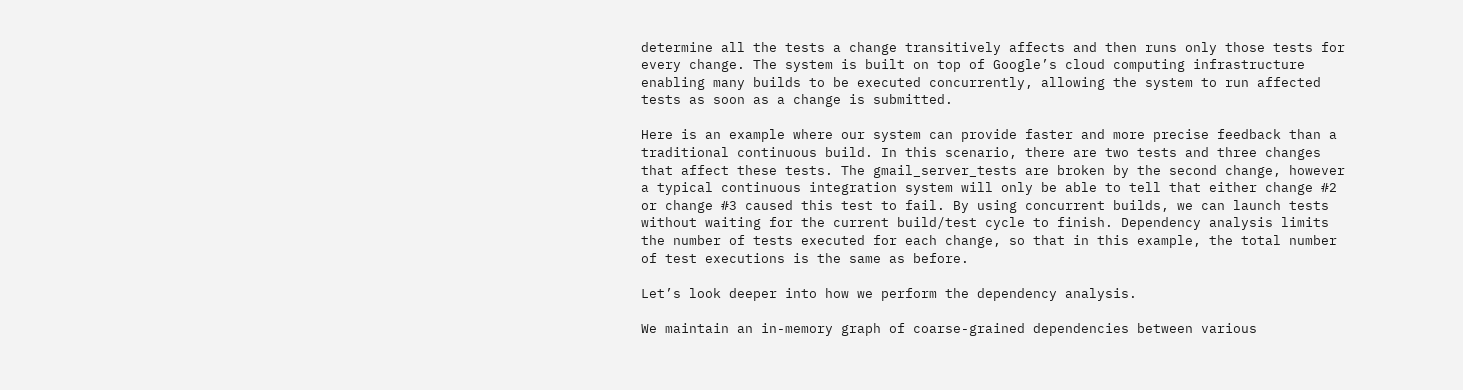determine all the tests a change transitively affects and then runs only those tests for every change. The system is built on top of Google’s cloud computing infrastructure enabling many builds to be executed concurrently, allowing the system to run affected tests as soon as a change is submitted.

Here is an example where our system can provide faster and more precise feedback than a traditional continuous build. In this scenario, there are two tests and three changes that affect these tests. The gmail_server_tests are broken by the second change, however a typical continuous integration system will only be able to tell that either change #2 or change #3 caused this test to fail. By using concurrent builds, we can launch tests without waiting for the current build/test cycle to finish. Dependency analysis limits the number of tests executed for each change, so that in this example, the total number of test executions is the same as before.

Let’s look deeper into how we perform the dependency analysis.

We maintain an in-memory graph of coarse-grained dependencies between various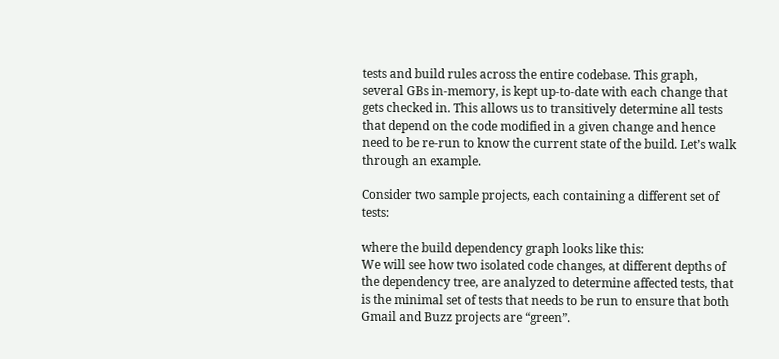tests and build rules across the entire codebase. This graph, several GBs in-memory, is kept up-to-date with each change that gets checked in. This allows us to transitively determine all tests that depend on the code modified in a given change and hence need to be re-run to know the current state of the build. Let’s walk through an example.

Consider two sample projects, each containing a different set of tests:

where the build dependency graph looks like this:
We will see how two isolated code changes, at different depths of the dependency tree, are analyzed to determine affected tests, that is the minimal set of tests that needs to be run to ensure that both Gmail and Buzz projects are “green”.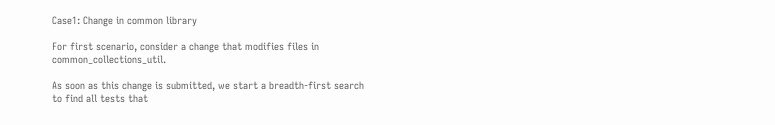Case1: Change in common library

For first scenario, consider a change that modifies files in common_collections_util.

As soon as this change is submitted, we start a breadth-first search to find all tests that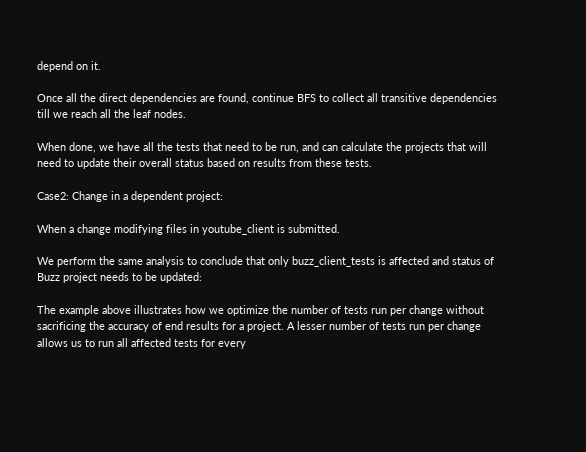depend on it.

Once all the direct dependencies are found, continue BFS to collect all transitive dependencies till we reach all the leaf nodes.

When done, we have all the tests that need to be run, and can calculate the projects that will need to update their overall status based on results from these tests.

Case2: Change in a dependent project:

When a change modifying files in youtube_client is submitted.

We perform the same analysis to conclude that only buzz_client_tests is affected and status of Buzz project needs to be updated:

The example above illustrates how we optimize the number of tests run per change without sacrificing the accuracy of end results for a project. A lesser number of tests run per change allows us to run all affected tests for every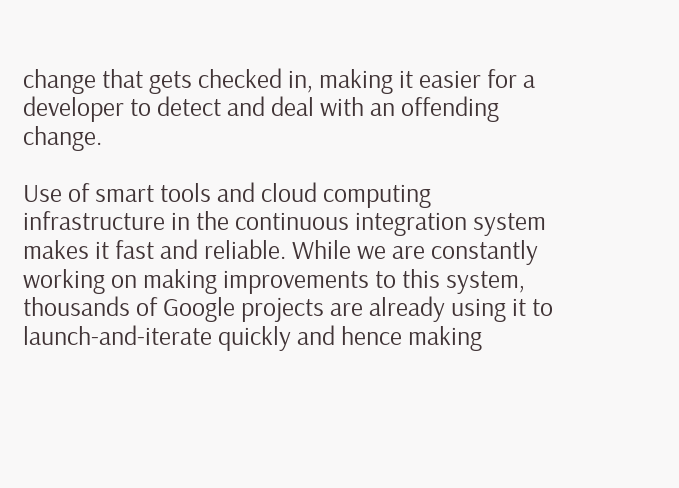change that gets checked in, making it easier for a developer to detect and deal with an offending change.

Use of smart tools and cloud computing infrastructure in the continuous integration system makes it fast and reliable. While we are constantly working on making improvements to this system, thousands of Google projects are already using it to launch-and-iterate quickly and hence making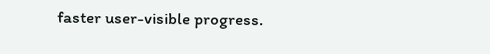faster user-visible progress.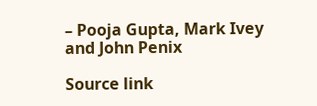– Pooja Gupta, Mark Ivey and John Penix

Source link